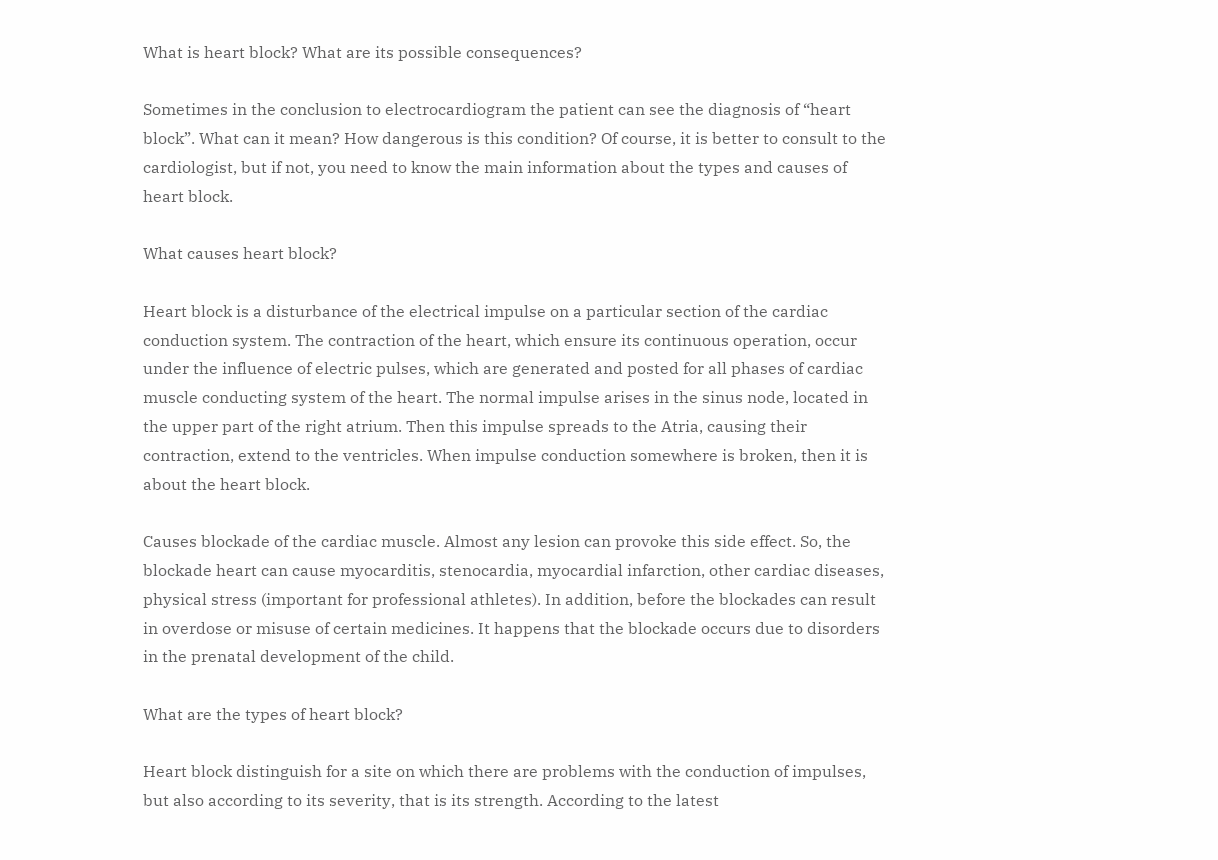What is heart block? What are its possible consequences?

Sometimes in the conclusion to electrocardiogram the patient can see the diagnosis of “heart block”. What can it mean? How dangerous is this condition? Of course, it is better to consult to the cardiologist, but if not, you need to know the main information about the types and causes of heart block.

What causes heart block?

Heart block is a disturbance of the electrical impulse on a particular section of the cardiac conduction system. The contraction of the heart, which ensure its continuous operation, occur under the influence of electric pulses, which are generated and posted for all phases of cardiac muscle conducting system of the heart. The normal impulse arises in the sinus node, located in the upper part of the right atrium. Then this impulse spreads to the Atria, causing their contraction, extend to the ventricles. When impulse conduction somewhere is broken, then it is about the heart block.

Causes blockade of the cardiac muscle. Almost any lesion can provoke this side effect. So, the blockade heart can cause myocarditis, stenocardia, myocardial infarction, other cardiac diseases, physical stress (important for professional athletes). In addition, before the blockades can result in overdose or misuse of certain medicines. It happens that the blockade occurs due to disorders in the prenatal development of the child.

What are the types of heart block?

Heart block distinguish for a site on which there are problems with the conduction of impulses, but also according to its severity, that is its strength. According to the latest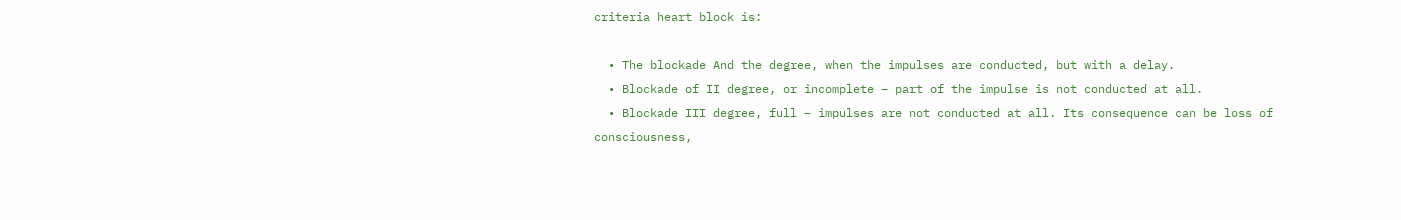criteria heart block is:

  • The blockade And the degree, when the impulses are conducted, but with a delay.
  • Blockade of II degree, or incomplete – part of the impulse is not conducted at all.
  • Blockade III degree, full – impulses are not conducted at all. Its consequence can be loss of consciousness,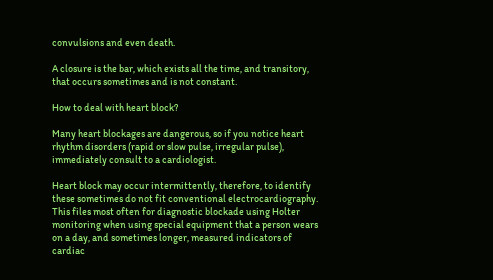convulsions and even death.

A closure is the bar, which exists all the time, and transitory, that occurs sometimes and is not constant.

How to deal with heart block?

Many heart blockages are dangerous, so if you notice heart rhythm disorders (rapid or slow pulse, irregular pulse), immediately consult to a cardiologist.

Heart block may occur intermittently, therefore, to identify these sometimes do not fit conventional electrocardiography. This files most often for diagnostic blockade using Holter monitoring when using special equipment that a person wears on a day, and sometimes longer, measured indicators of cardiac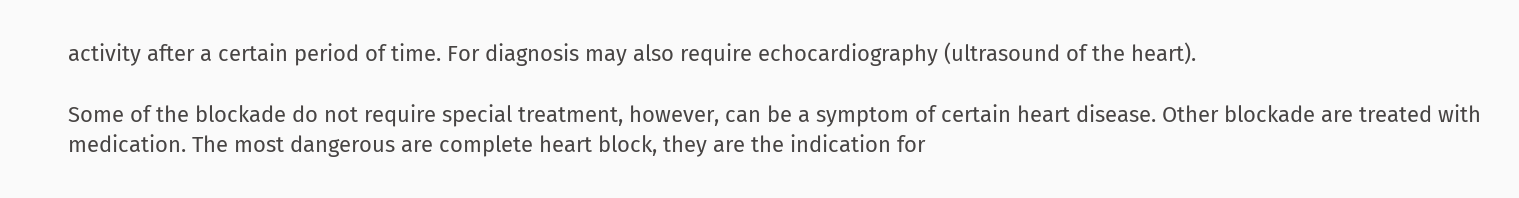activity after a certain period of time. For diagnosis may also require echocardiography (ultrasound of the heart).

Some of the blockade do not require special treatment, however, can be a symptom of certain heart disease. Other blockade are treated with medication. The most dangerous are complete heart block, they are the indication for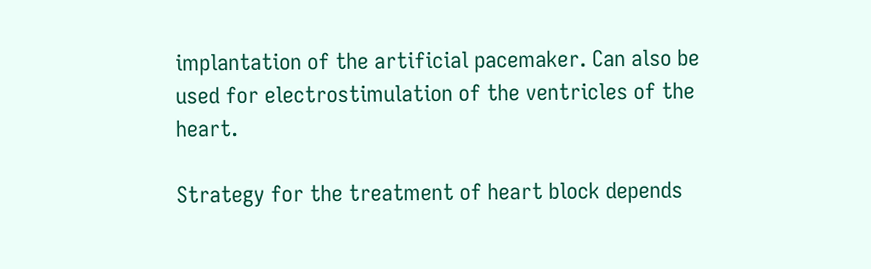implantation of the artificial pacemaker. Can also be used for electrostimulation of the ventricles of the heart.

Strategy for the treatment of heart block depends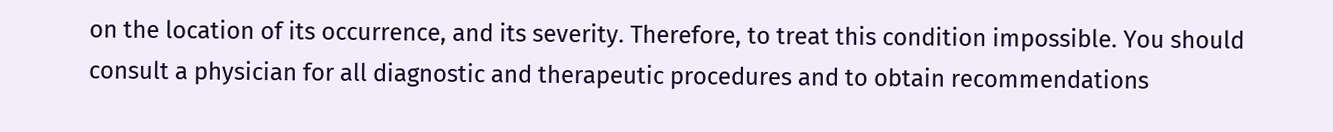on the location of its occurrence, and its severity. Therefore, to treat this condition impossible. You should consult a physician for all diagnostic and therapeutic procedures and to obtain recommendations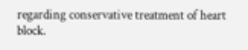regarding conservative treatment of heart block.